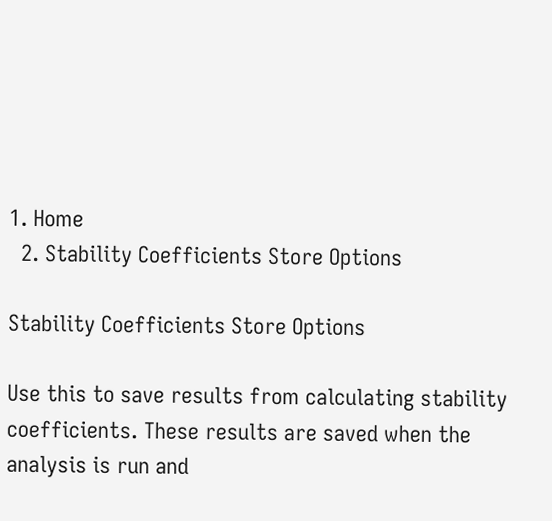1. Home
  2. Stability Coefficients Store Options

Stability Coefficients Store Options

Use this to save results from calculating stability coefficients. These results are saved when the analysis is run and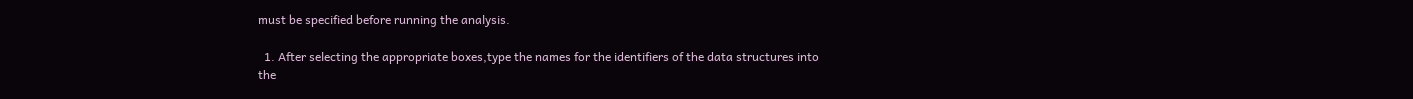must be specified before running the analysis.

  1. After selecting the appropriate boxes,type the names for the identifiers of the data structures into the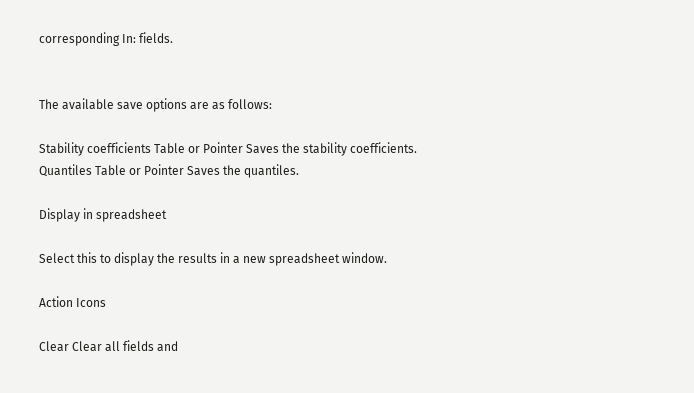corresponding In: fields.


The available save options are as follows:

Stability coefficients Table or Pointer Saves the stability coefficients.
Quantiles Table or Pointer Saves the quantiles.

Display in spreadsheet

Select this to display the results in a new spreadsheet window.

Action Icons

Clear Clear all fields and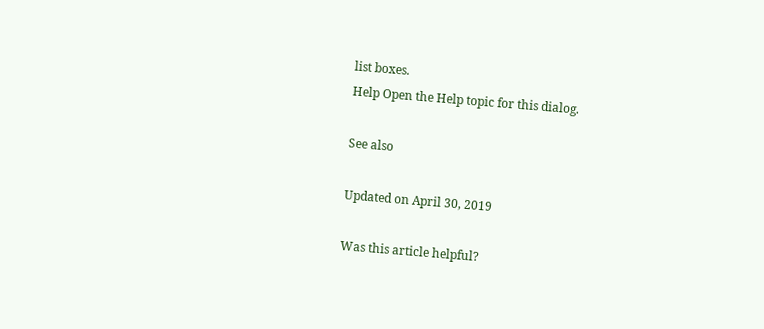list boxes.
Help Open the Help topic for this dialog.

See also

Updated on April 30, 2019

Was this article helpful?